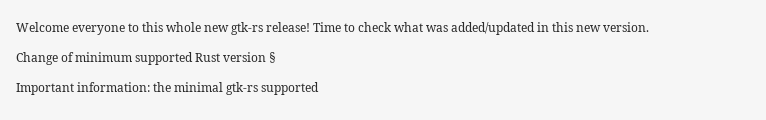Welcome everyone to this whole new gtk-rs release! Time to check what was added/updated in this new version.

Change of minimum supported Rust version §

Important information: the minimal gtk-rs supported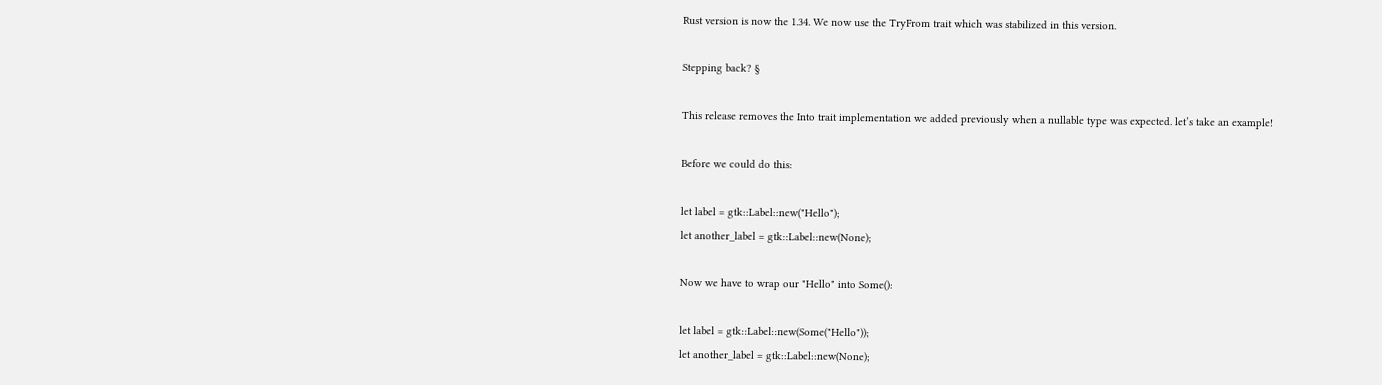Rust version is now the 1.34. We now use the TryFrom trait which was stabilized in this version.

Stepping back? §

This release removes the Into trait implementation we added previously when a nullable type was expected. let’s take an example!

Before we could do this:

let label = gtk::Label::new("Hello");
let another_label = gtk::Label::new(None);

Now we have to wrap our "Hello" into Some():

let label = gtk::Label::new(Some("Hello"));
let another_label = gtk::Label::new(None);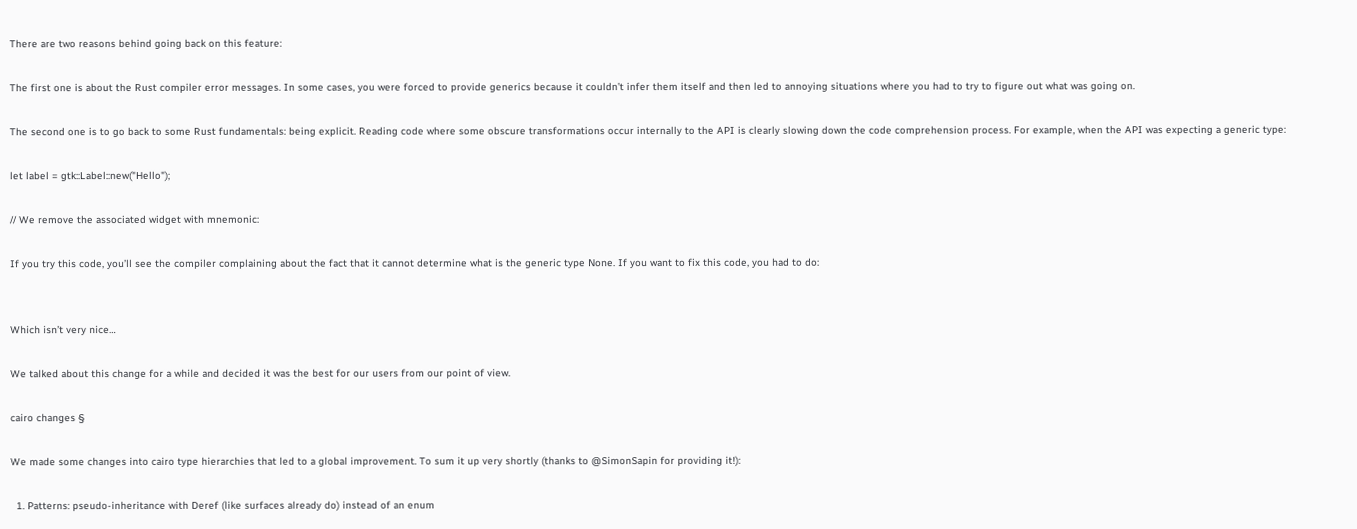There are two reasons behind going back on this feature:

The first one is about the Rust compiler error messages. In some cases, you were forced to provide generics because it couldn’t infer them itself and then led to annoying situations where you had to try to figure out what was going on.

The second one is to go back to some Rust fundamentals: being explicit. Reading code where some obscure transformations occur internally to the API is clearly slowing down the code comprehension process. For example, when the API was expecting a generic type:

let label = gtk::Label::new("Hello");

// We remove the associated widget with mnemonic:

If you try this code, you’ll see the compiler complaining about the fact that it cannot determine what is the generic type None. If you want to fix this code, you had to do:


Which isn’t very nice…

We talked about this change for a while and decided it was the best for our users from our point of view.

cairo changes §

We made some changes into cairo type hierarchies that led to a global improvement. To sum it up very shortly (thanks to @SimonSapin for providing it!):

  1. Patterns: pseudo-inheritance with Deref (like surfaces already do) instead of an enum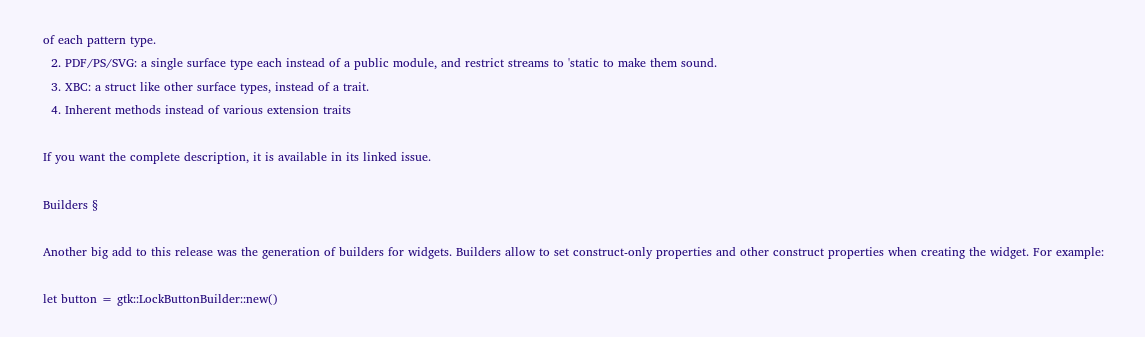of each pattern type.
  2. PDF/PS/SVG: a single surface type each instead of a public module, and restrict streams to 'static to make them sound.
  3. XBC: a struct like other surface types, instead of a trait.
  4. Inherent methods instead of various extension traits

If you want the complete description, it is available in its linked issue.

Builders §

Another big add to this release was the generation of builders for widgets. Builders allow to set construct-only properties and other construct properties when creating the widget. For example:

let button = gtk::LockButtonBuilder::new()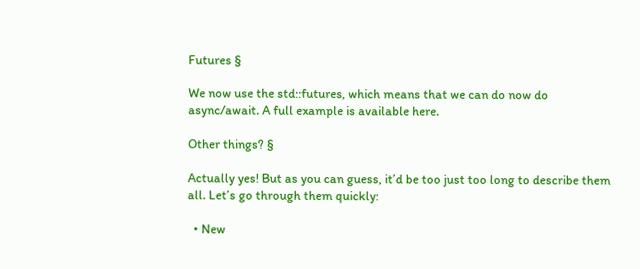Futures §

We now use the std::futures, which means that we can do now do async/await. A full example is available here.

Other things? §

Actually yes! But as you can guess, it’d be too just too long to describe them all. Let’s go through them quickly:

  • New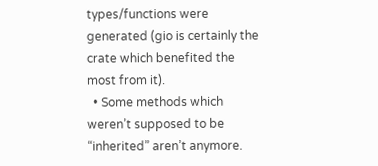types/functions were generated (gio is certainly the crate which benefited the most from it).
  • Some methods which weren’t supposed to be “inherited” aren’t anymore.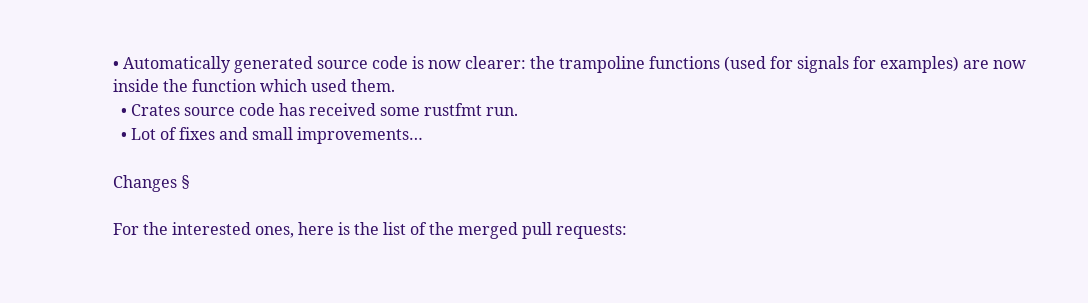• Automatically generated source code is now clearer: the trampoline functions (used for signals for examples) are now inside the function which used them.
  • Crates source code has received some rustfmt run.
  • Lot of fixes and small improvements…

Changes §

For the interested ones, here is the list of the merged pull requests: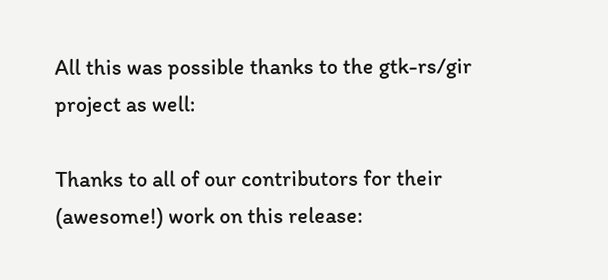All this was possible thanks to the gtk-rs/gir project as well:

Thanks to all of our contributors for their (awesome!) work on this release: